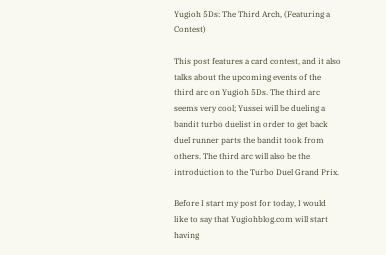Yugioh 5Ds: The Third Arch, (Featuring a Contest)

This post features a card contest, and it also talks about the upcoming events of the third arc on Yugioh 5Ds. The third arc seems very cool; Yussei will be dueling a bandit turbo duelist in order to get back duel runner parts the bandit took from others. The third arc will also be the introduction to the Turbo Duel Grand Prix.

Before I start my post for today, I would like to say that Yugiohblog.com will start having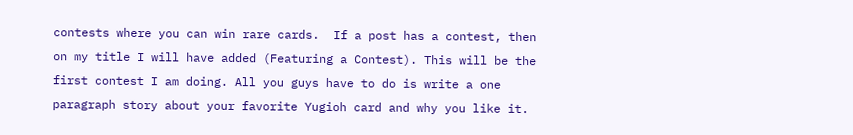contests where you can win rare cards.  If a post has a contest, then on my title I will have added (Featuring a Contest). This will be the first contest I am doing. All you guys have to do is write a one paragraph story about your favorite Yugioh card and why you like it.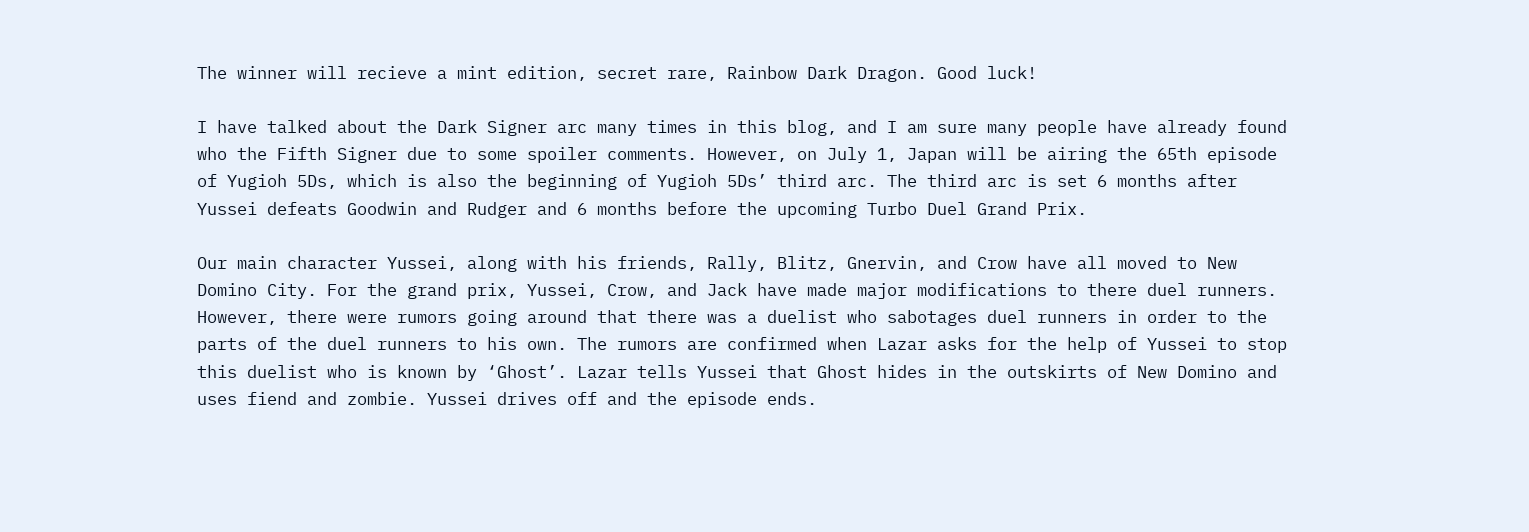The winner will recieve a mint edition, secret rare, Rainbow Dark Dragon. Good luck!

I have talked about the Dark Signer arc many times in this blog, and I am sure many people have already found who the Fifth Signer due to some spoiler comments. However, on July 1, Japan will be airing the 65th episode of Yugioh 5Ds, which is also the beginning of Yugioh 5Ds’ third arc. The third arc is set 6 months after Yussei defeats Goodwin and Rudger and 6 months before the upcoming Turbo Duel Grand Prix.

Our main character Yussei, along with his friends, Rally, Blitz, Gnervin, and Crow have all moved to New Domino City. For the grand prix, Yussei, Crow, and Jack have made major modifications to there duel runners. However, there were rumors going around that there was a duelist who sabotages duel runners in order to the parts of the duel runners to his own. The rumors are confirmed when Lazar asks for the help of Yussei to stop this duelist who is known by ‘Ghost’. Lazar tells Yussei that Ghost hides in the outskirts of New Domino and uses fiend and zombie. Yussei drives off and the episode ends.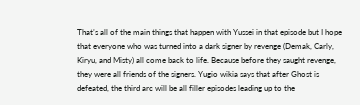That’s all of the main things that happen with Yussei in that episode but I hope that everyone who was turned into a dark signer by revenge (Demak, Carly, Kiryu, and Misty) all come back to life. Because before they saught revenge, they were all friends of the signers. Yugio wikia says that after Ghost is defeated, the third arc will be all filler episodes leading up to the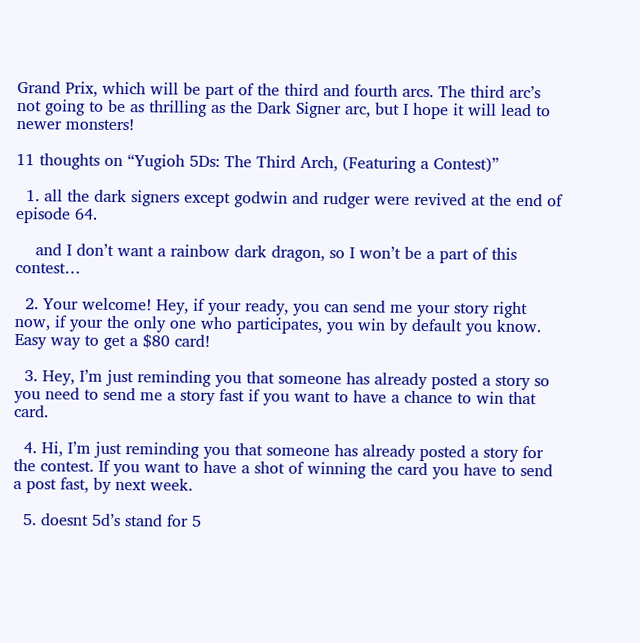Grand Prix, which will be part of the third and fourth arcs. The third arc’s not going to be as thrilling as the Dark Signer arc, but I hope it will lead to newer monsters!

11 thoughts on “Yugioh 5Ds: The Third Arch, (Featuring a Contest)”

  1. all the dark signers except godwin and rudger were revived at the end of episode 64.

    and I don’t want a rainbow dark dragon, so I won’t be a part of this contest…

  2. Your welcome! Hey, if your ready, you can send me your story right now, if your the only one who participates, you win by default you know. Easy way to get a $80 card!

  3. Hey, I’m just reminding you that someone has already posted a story so you need to send me a story fast if you want to have a chance to win that card.

  4. Hi, I’m just reminding you that someone has already posted a story for the contest. If you want to have a shot of winning the card you have to send a post fast, by next week.

  5. doesnt 5d’s stand for 5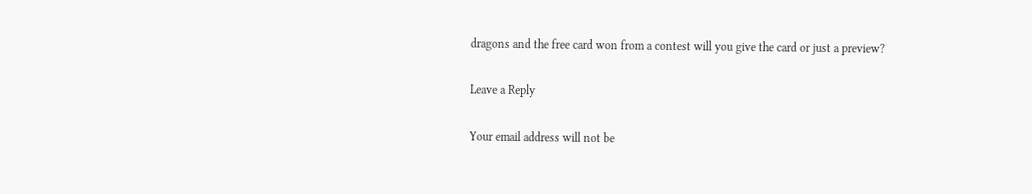dragons and the free card won from a contest will you give the card or just a preview?

Leave a Reply

Your email address will not be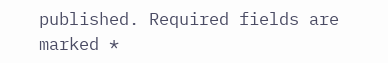published. Required fields are marked *